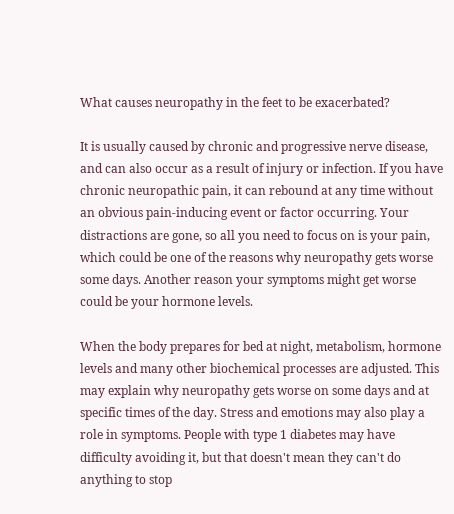What causes neuropathy in the feet to be exacerbated?

It is usually caused by chronic and progressive nerve disease, and can also occur as a result of injury or infection. If you have chronic neuropathic pain, it can rebound at any time without an obvious pain-inducing event or factor occurring. Your distractions are gone, so all you need to focus on is your pain, which could be one of the reasons why neuropathy gets worse some days. Another reason your symptoms might get worse could be your hormone levels.

When the body prepares for bed at night, metabolism, hormone levels and many other biochemical processes are adjusted. This may explain why neuropathy gets worse on some days and at specific times of the day. Stress and emotions may also play a role in symptoms. People with type 1 diabetes may have difficulty avoiding it, but that doesn't mean they can't do anything to stop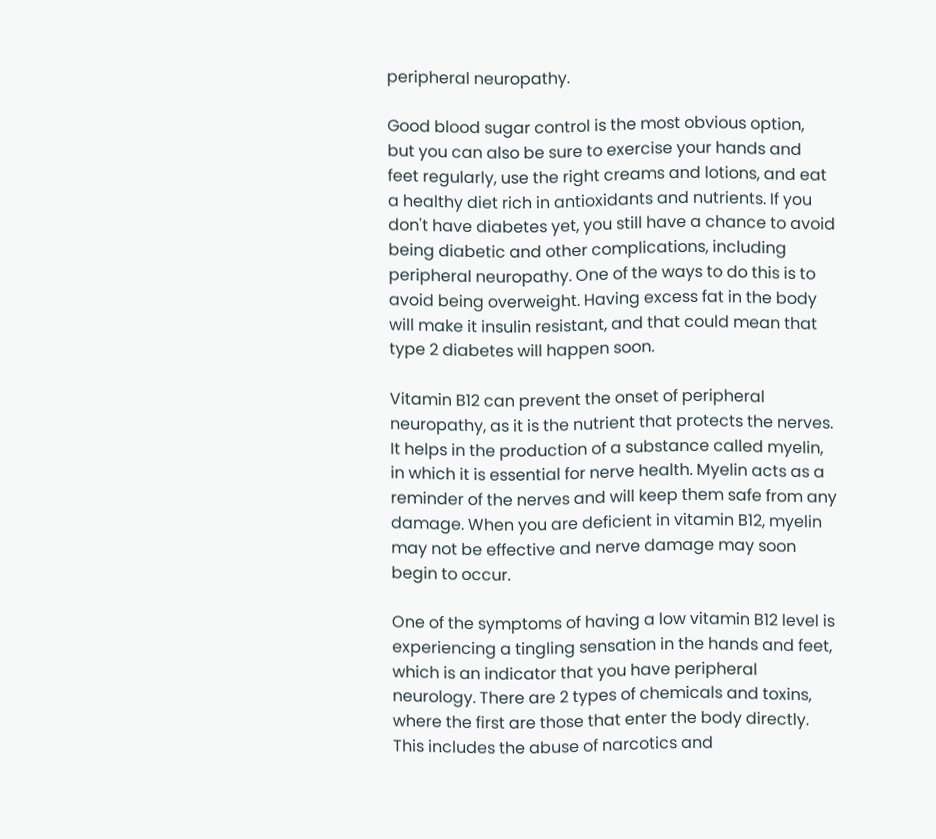peripheral neuropathy.

Good blood sugar control is the most obvious option, but you can also be sure to exercise your hands and feet regularly, use the right creams and lotions, and eat a healthy diet rich in antioxidants and nutrients. If you don't have diabetes yet, you still have a chance to avoid being diabetic and other complications, including peripheral neuropathy. One of the ways to do this is to avoid being overweight. Having excess fat in the body will make it insulin resistant, and that could mean that type 2 diabetes will happen soon.

Vitamin B12 can prevent the onset of peripheral neuropathy, as it is the nutrient that protects the nerves. It helps in the production of a substance called myelin, in which it is essential for nerve health. Myelin acts as a reminder of the nerves and will keep them safe from any damage. When you are deficient in vitamin B12, myelin may not be effective and nerve damage may soon begin to occur.

One of the symptoms of having a low vitamin B12 level is experiencing a tingling sensation in the hands and feet, which is an indicator that you have peripheral neurology. There are 2 types of chemicals and toxins, where the first are those that enter the body directly. This includes the abuse of narcotics and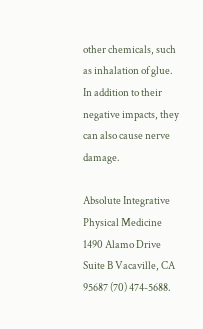other chemicals, such as inhalation of glue. In addition to their negative impacts, they can also cause nerve damage.

Absolute Integrative Physical Medicine 1490 Alamo Drive Suite B Vacaville, CA 95687 (70) 474-5688.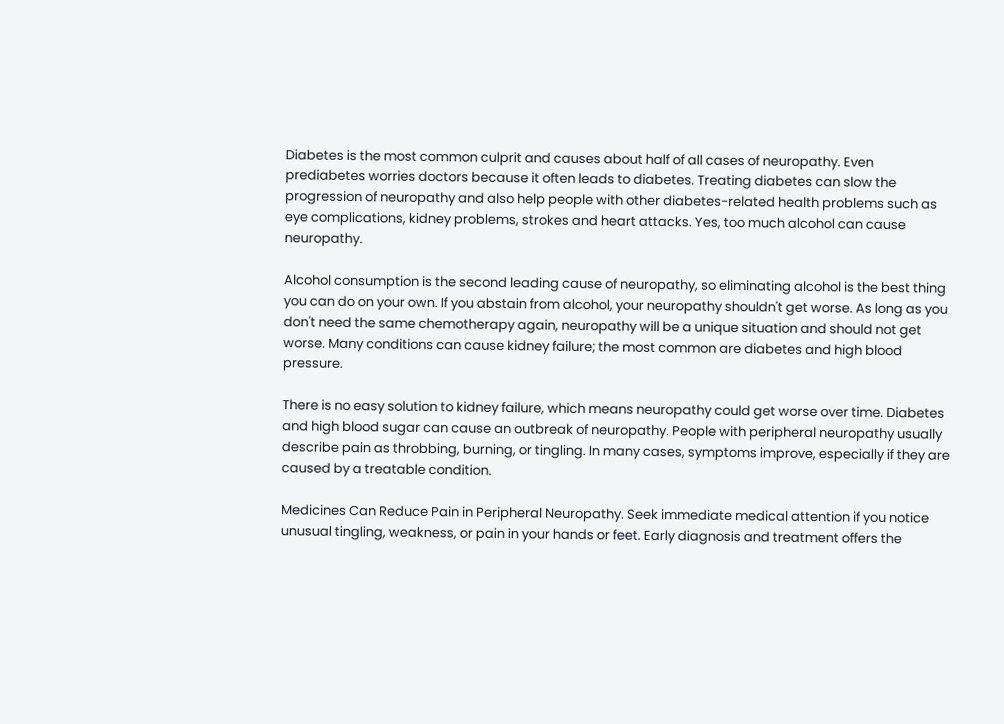Diabetes is the most common culprit and causes about half of all cases of neuropathy. Even prediabetes worries doctors because it often leads to diabetes. Treating diabetes can slow the progression of neuropathy and also help people with other diabetes-related health problems such as eye complications, kidney problems, strokes and heart attacks. Yes, too much alcohol can cause neuropathy.

Alcohol consumption is the second leading cause of neuropathy, so eliminating alcohol is the best thing you can do on your own. If you abstain from alcohol, your neuropathy shouldn't get worse. As long as you don't need the same chemotherapy again, neuropathy will be a unique situation and should not get worse. Many conditions can cause kidney failure; the most common are diabetes and high blood pressure.

There is no easy solution to kidney failure, which means neuropathy could get worse over time. Diabetes and high blood sugar can cause an outbreak of neuropathy. People with peripheral neuropathy usually describe pain as throbbing, burning, or tingling. In many cases, symptoms improve, especially if they are caused by a treatable condition.

Medicines Can Reduce Pain in Peripheral Neuropathy. Seek immediate medical attention if you notice unusual tingling, weakness, or pain in your hands or feet. Early diagnosis and treatment offers the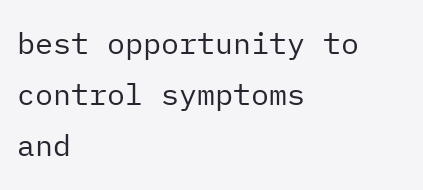best opportunity to control symptoms and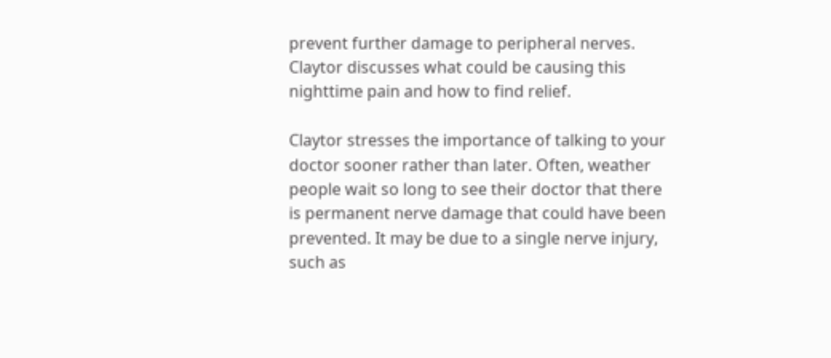prevent further damage to peripheral nerves. Claytor discusses what could be causing this nighttime pain and how to find relief.

Claytor stresses the importance of talking to your doctor sooner rather than later. Often, weather people wait so long to see their doctor that there is permanent nerve damage that could have been prevented. It may be due to a single nerve injury, such as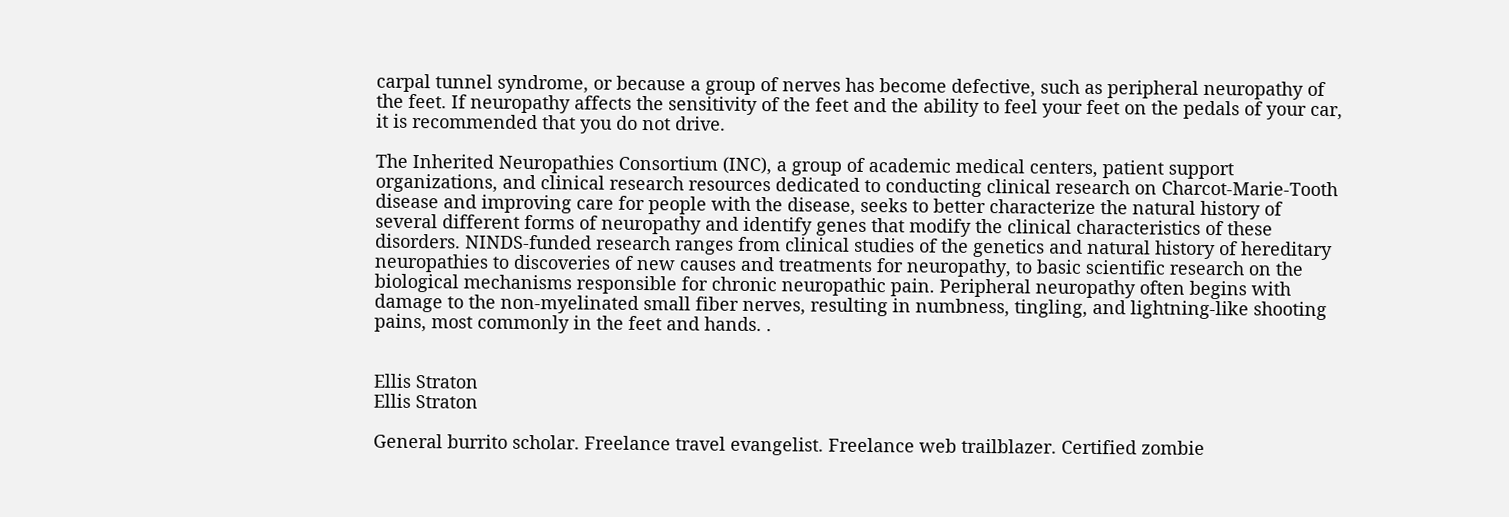carpal tunnel syndrome, or because a group of nerves has become defective, such as peripheral neuropathy of the feet. If neuropathy affects the sensitivity of the feet and the ability to feel your feet on the pedals of your car, it is recommended that you do not drive.

The Inherited Neuropathies Consortium (INC), a group of academic medical centers, patient support organizations, and clinical research resources dedicated to conducting clinical research on Charcot-Marie-Tooth disease and improving care for people with the disease, seeks to better characterize the natural history of several different forms of neuropathy and identify genes that modify the clinical characteristics of these disorders. NINDS-funded research ranges from clinical studies of the genetics and natural history of hereditary neuropathies to discoveries of new causes and treatments for neuropathy, to basic scientific research on the biological mechanisms responsible for chronic neuropathic pain. Peripheral neuropathy often begins with damage to the non-myelinated small fiber nerves, resulting in numbness, tingling, and lightning-like shooting pains, most commonly in the feet and hands. .


Ellis Straton
Ellis Straton

General burrito scholar. Freelance travel evangelist. Freelance web trailblazer. Certified zombie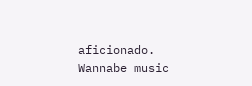aficionado. Wannabe music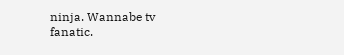ninja. Wannabe tv fanatic.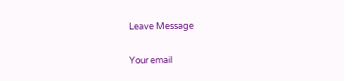Leave Message

Your email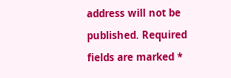address will not be published. Required fields are marked *